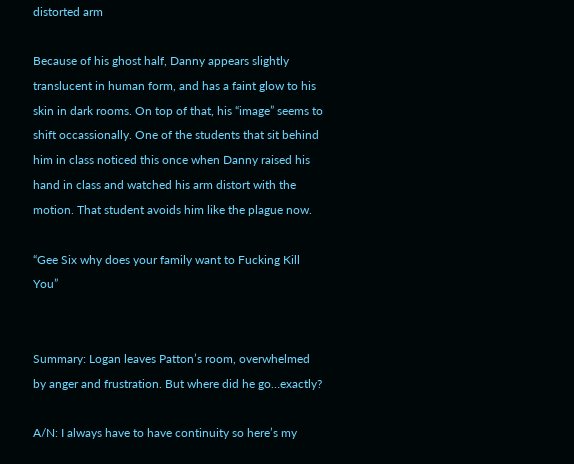distorted arm

Because of his ghost half, Danny appears slightly translucent in human form, and has a faint glow to his skin in dark rooms. On top of that, his “image” seems to shift occassionally. One of the students that sit behind him in class noticed this once when Danny raised his hand in class and watched his arm distort with the motion. That student avoids him like the plague now.

“Gee Six why does your family want to Fucking Kill You”


Summary: Logan leaves Patton’s room, overwhelmed by anger and frustration. But where did he go…exactly?

A/N: I always have to have continuity so here’s my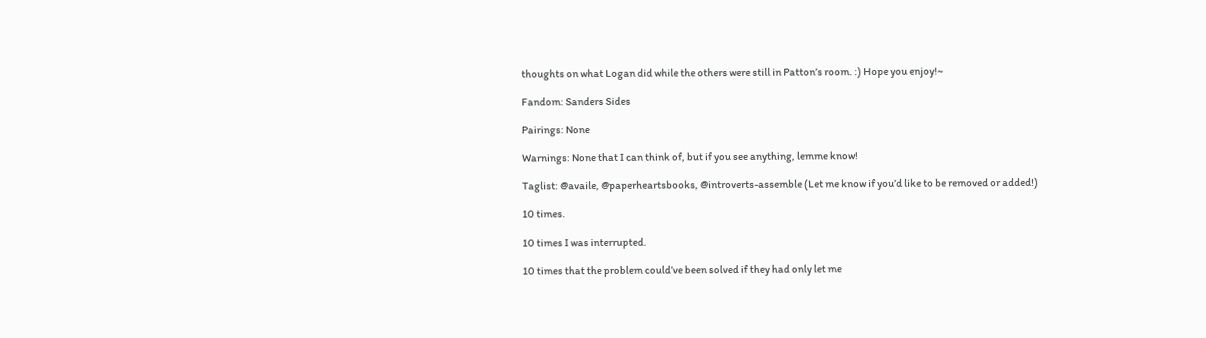thoughts on what Logan did while the others were still in Patton’s room. :) Hope you enjoy!~

Fandom: Sanders Sides

Pairings: None

Warnings: None that I can think of, but if you see anything, lemme know!

Taglist: @availe, @paperheartsbooks, @introverts-assemble (Let me know if you’d like to be removed or added!)

10 times.

10 times I was interrupted.

10 times that the problem could’ve been solved if they had only let me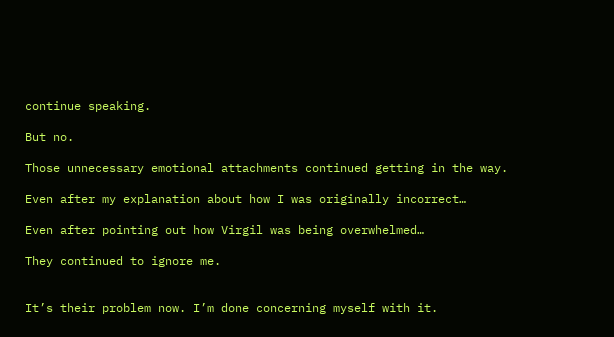continue speaking.

But no.

Those unnecessary emotional attachments continued getting in the way.

Even after my explanation about how I was originally incorrect…

Even after pointing out how Virgil was being overwhelmed…

They continued to ignore me.


It’s their problem now. I’m done concerning myself with it.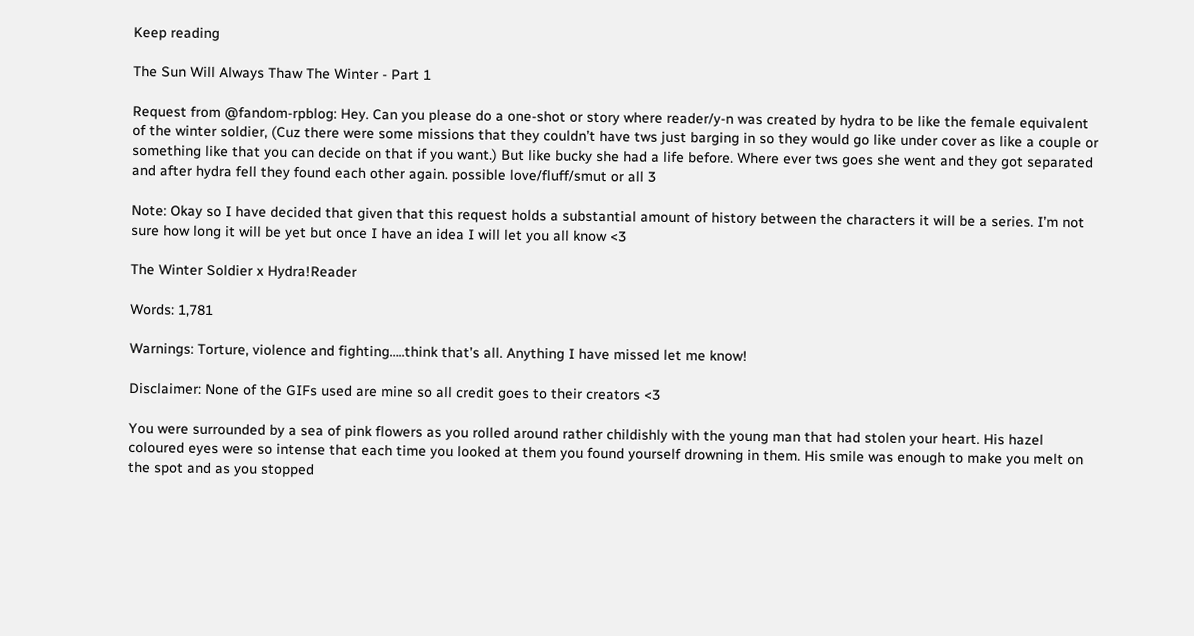Keep reading

The Sun Will Always Thaw The Winter - Part 1

Request from @fandom-rpblog: Hey. Can you please do a one-shot or story where reader/y-n was created by hydra to be like the female equivalent of the winter soldier, (Cuz there were some missions that they couldn’t have tws just barging in so they would go like under cover as like a couple or something like that you can decide on that if you want.) But like bucky she had a life before. Where ever tws goes she went and they got separated and after hydra fell they found each other again. possible love/fluff/smut or all 3

Note: Okay so I have decided that given that this request holds a substantial amount of history between the characters it will be a series. I’m not sure how long it will be yet but once I have an idea I will let you all know <3

The Winter Soldier x Hydra!Reader

Words: 1,781

Warnings: Torture, violence and fighting…..think that’s all. Anything I have missed let me know!

Disclaimer: None of the GIFs used are mine so all credit goes to their creators <3

You were surrounded by a sea of pink flowers as you rolled around rather childishly with the young man that had stolen your heart. His hazel coloured eyes were so intense that each time you looked at them you found yourself drowning in them. His smile was enough to make you melt on the spot and as you stopped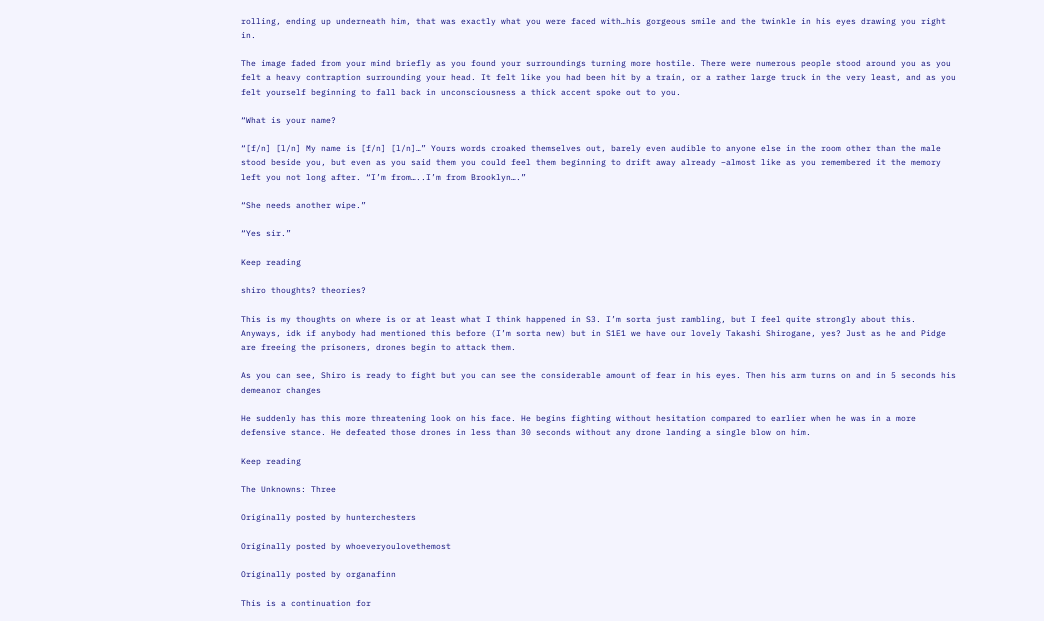rolling, ending up underneath him, that was exactly what you were faced with…his gorgeous smile and the twinkle in his eyes drawing you right in.

The image faded from your mind briefly as you found your surroundings turning more hostile. There were numerous people stood around you as you felt a heavy contraption surrounding your head. It felt like you had been hit by a train, or a rather large truck in the very least, and as you felt yourself beginning to fall back in unconsciousness a thick accent spoke out to you.

“What is your name?

“[f/n] [l/n] My name is [f/n] [l/n]…” Yours words croaked themselves out, barely even audible to anyone else in the room other than the male stood beside you, but even as you said them you could feel them beginning to drift away already –almost like as you remembered it the memory left you not long after. “I’m from…..I’m from Brooklyn….”

“She needs another wipe.”

“Yes sir.”

Keep reading

shiro thoughts? theories?

This is my thoughts on where is or at least what I think happened in S3. I’m sorta just rambling, but I feel quite strongly about this. Anyways, idk if anybody had mentioned this before (I’m sorta new) but in S1E1 we have our lovely Takashi Shirogane, yes? Just as he and Pidge are freeing the prisoners, drones begin to attack them.

As you can see, Shiro is ready to fight but you can see the considerable amount of fear in his eyes. Then his arm turns on and in 5 seconds his demeanor changes

He suddenly has this more threatening look on his face. He begins fighting without hesitation compared to earlier when he was in a more defensive stance. He defeated those drones in less than 30 seconds without any drone landing a single blow on him.

Keep reading

The Unknowns: Three

Originally posted by hunterchesters

Originally posted by whoeveryoulovethemost

Originally posted by organafinn

This is a continuation for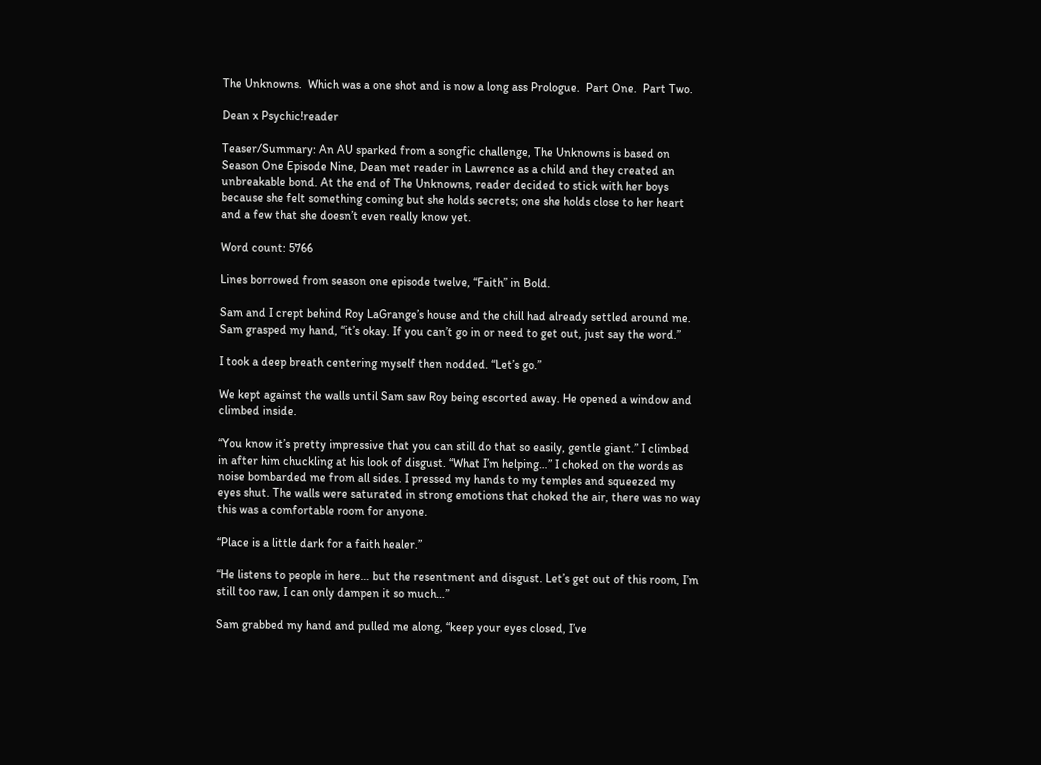The Unknowns.  Which was a one shot and is now a long ass Prologue.  Part One.  Part Two.

Dean x Psychic!reader

Teaser/Summary: An AU sparked from a songfic challenge, The Unknowns is based on Season One Episode Nine, Dean met reader in Lawrence as a child and they created an unbreakable bond. At the end of The Unknowns, reader decided to stick with her boys because she felt something coming but she holds secrets; one she holds close to her heart and a few that she doesn’t even really know yet.

Word count: 5766

Lines borrowed from season one episode twelve, “Faith” in Bold.

Sam and I crept behind Roy LaGrange’s house and the chill had already settled around me. Sam grasped my hand, “it’s okay. If you can’t go in or need to get out, just say the word.”

I took a deep breath centering myself then nodded. “Let’s go.”

We kept against the walls until Sam saw Roy being escorted away. He opened a window and climbed inside.

“You know it’s pretty impressive that you can still do that so easily, gentle giant.” I climbed in after him chuckling at his look of disgust. “What I’m helping…” I choked on the words as noise bombarded me from all sides. I pressed my hands to my temples and squeezed my eyes shut. The walls were saturated in strong emotions that choked the air, there was no way this was a comfortable room for anyone.

“Place is a little dark for a faith healer.”

“He listens to people in here… but the resentment and disgust. Let’s get out of this room, I’m still too raw, I can only dampen it so much…”

Sam grabbed my hand and pulled me along, “keep your eyes closed, I’ve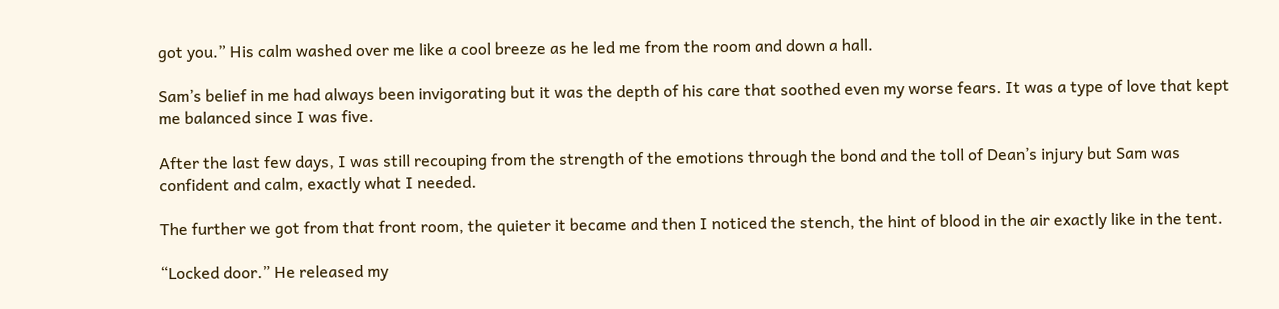got you.” His calm washed over me like a cool breeze as he led me from the room and down a hall.

Sam’s belief in me had always been invigorating but it was the depth of his care that soothed even my worse fears. It was a type of love that kept me balanced since I was five.

After the last few days, I was still recouping from the strength of the emotions through the bond and the toll of Dean’s injury but Sam was confident and calm, exactly what I needed.

The further we got from that front room, the quieter it became and then I noticed the stench, the hint of blood in the air exactly like in the tent.

“Locked door.” He released my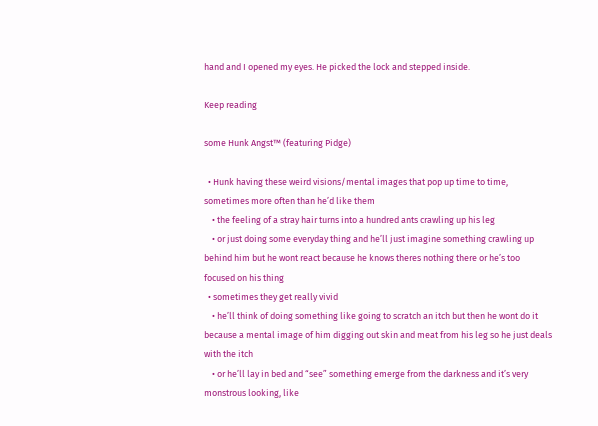hand and I opened my eyes. He picked the lock and stepped inside.

Keep reading

some Hunk Angst™ (featuring Pidge)

  • Hunk having these weird visions/mental images that pop up time to time, sometimes more often than he’d like them
    • the feeling of a stray hair turns into a hundred ants crawling up his leg
    • or just doing some everyday thing and he’ll just imagine something crawling up behind him but he wont react because he knows theres nothing there or he’s too focused on his thing
  • sometimes they get really vivid
    • he’ll think of doing something like going to scratch an itch but then he wont do it because a mental image of him digging out skin and meat from his leg so he just deals with the itch
    • or he’ll lay in bed and “see” something emerge from the darkness and it’s very monstrous looking, like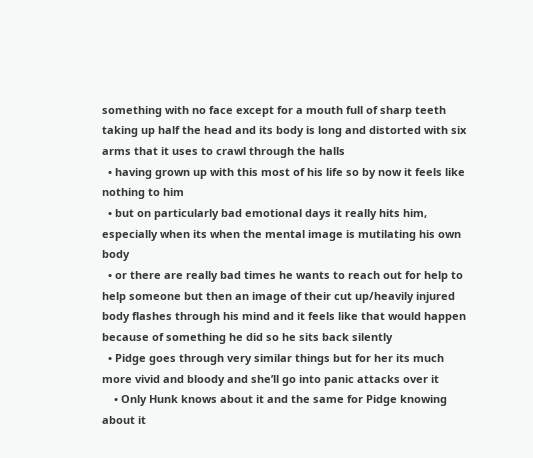something with no face except for a mouth full of sharp teeth taking up half the head and its body is long and distorted with six arms that it uses to crawl through the halls
  • having grown up with this most of his life so by now it feels like nothing to him
  • but on particularly bad emotional days it really hits him, especially when its when the mental image is mutilating his own body
  • or there are really bad times he wants to reach out for help to help someone but then an image of their cut up/heavily injured body flashes through his mind and it feels like that would happen because of something he did so he sits back silently
  • Pidge goes through very similar things but for her its much more vivid and bloody and she’ll go into panic attacks over it
    • Only Hunk knows about it and the same for Pidge knowing about it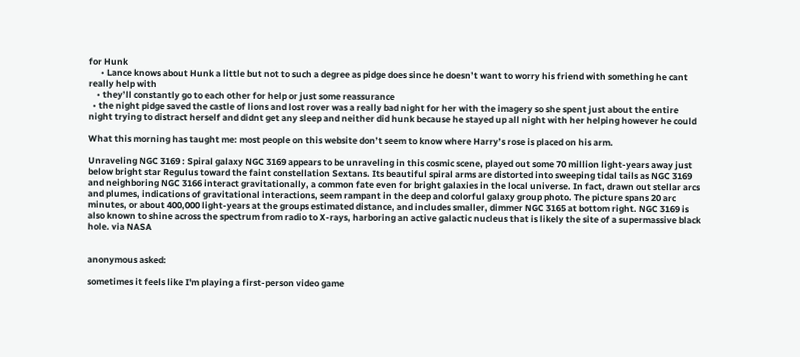for Hunk
      • Lance knows about Hunk a little but not to such a degree as pidge does since he doesn’t want to worry his friend with something he cant really help with
    • they’ll constantly go to each other for help or just some reassurance
  • the night pidge saved the castle of lions and lost rover was a really bad night for her with the imagery so she spent just about the entire night trying to distract herself and didnt get any sleep and neither did hunk because he stayed up all night with her helping however he could

What this morning has taught me: most people on this website don’t seem to know where Harry’s rose is placed on his arm.

Unraveling NGC 3169 : Spiral galaxy NGC 3169 appears to be unraveling in this cosmic scene, played out some 70 million light-years away just below bright star Regulus toward the faint constellation Sextans. Its beautiful spiral arms are distorted into sweeping tidal tails as NGC 3169 and neighboring NGC 3166 interact gravitationally, a common fate even for bright galaxies in the local universe. In fact, drawn out stellar arcs and plumes, indications of gravitational interactions, seem rampant in the deep and colorful galaxy group photo. The picture spans 20 arc minutes, or about 400,000 light-years at the groups estimated distance, and includes smaller, dimmer NGC 3165 at bottom right. NGC 3169 is also known to shine across the spectrum from radio to X-rays, harboring an active galactic nucleus that is likely the site of a supermassive black hole. via NASA


anonymous asked:

sometimes it feels like I'm playing a first-person video game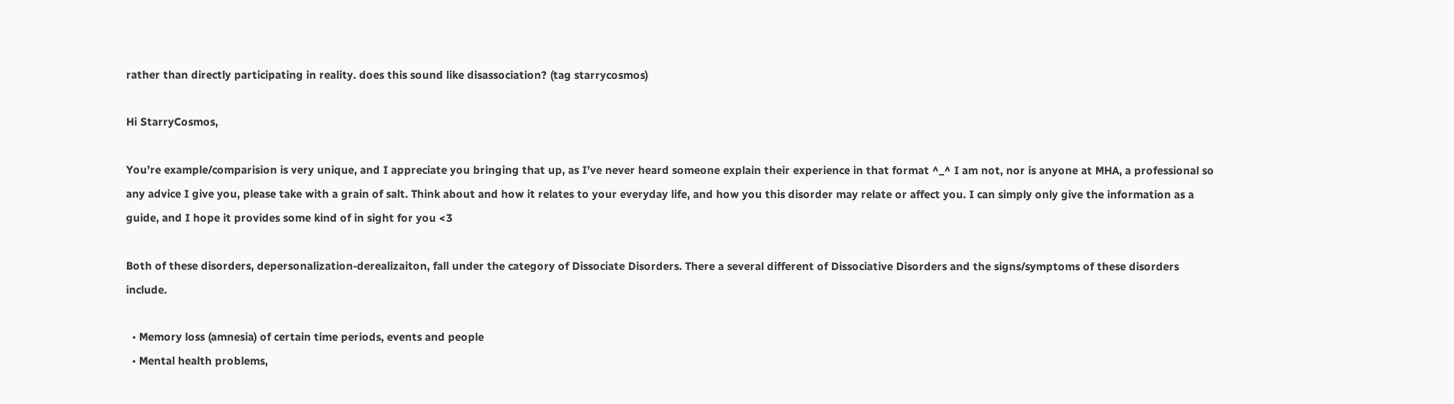rather than directly participating in reality. does this sound like disassociation? (tag starrycosmos)

Hi StarryCosmos,

You’re example/comparision is very unique, and I appreciate you bringing that up, as I’ve never heard someone explain their experience in that format ^_^ I am not, nor is anyone at MHA, a professional so any advice I give you, please take with a grain of salt. Think about and how it relates to your everyday life, and how you this disorder may relate or affect you. I can simply only give the information as a guide, and I hope it provides some kind of in sight for you <3

Both of these disorders, depersonalization-derealizaiton, fall under the category of Dissociate Disorders. There a several different of Dissociative Disorders and the signs/symptoms of these disorders include.

  • Memory loss (amnesia) of certain time periods, events and people
  • Mental health problems,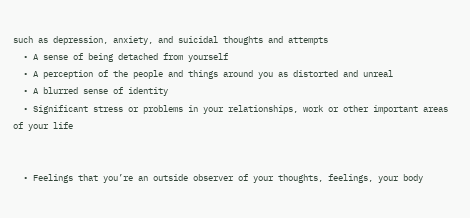such as depression, anxiety, and suicidal thoughts and attempts
  • A sense of being detached from yourself
  • A perception of the people and things around you as distorted and unreal
  • A blurred sense of identity
  • Significant stress or problems in your relationships, work or other important areas of your life


  • Feelings that you’re an outside observer of your thoughts, feelings, your body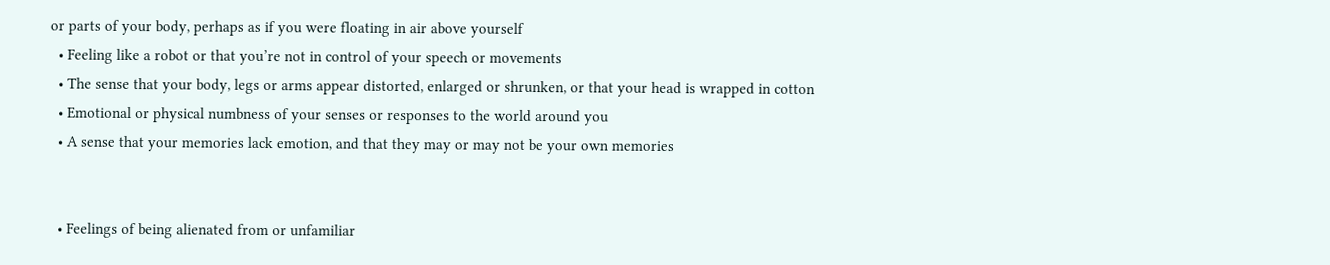or parts of your body, perhaps as if you were floating in air above yourself
  • Feeling like a robot or that you’re not in control of your speech or movements
  • The sense that your body, legs or arms appear distorted, enlarged or shrunken, or that your head is wrapped in cotton
  • Emotional or physical numbness of your senses or responses to the world around you
  • A sense that your memories lack emotion, and that they may or may not be your own memories


  • Feelings of being alienated from or unfamiliar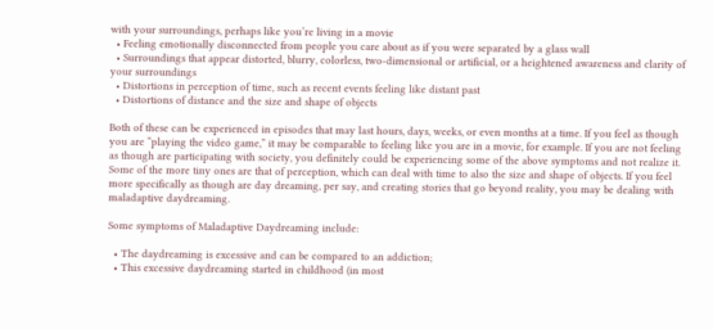with your surroundings, perhaps like you’re living in a movie
  • Feeling emotionally disconnected from people you care about as if you were separated by a glass wall
  • Surroundings that appear distorted, blurry, colorless, two-dimensional or artificial, or a heightened awareness and clarity of your surroundings
  • Distortions in perception of time, such as recent events feeling like distant past
  • Distortions of distance and the size and shape of objects

Both of these can be experienced in episodes that may last hours, days, weeks, or even months at a time. If you feel as though you are “playing the video game,” it may be comparable to feeling like you are in a movie, for example. If you are not feeling as though are participating with society, you definitely could be experiencing some of the above symptoms and not realize it. Some of the more tiny ones are that of perception, which can deal with time to also the size and shape of objects. If you feel more specifically as though are day dreaming, per say, and creating stories that go beyond reality, you may be dealing with maladaptive daydreaming.

Some symptoms of Maladaptive Daydreaming include:

  • The daydreaming is excessive and can be compared to an addiction;
  • This excessive daydreaming started in childhood (in most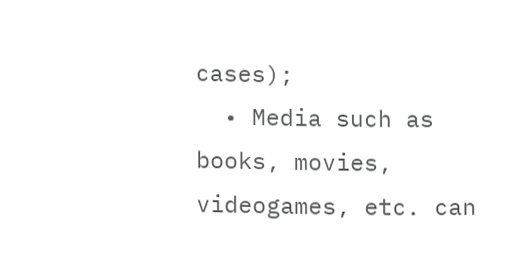cases);
  • Media such as books, movies, videogames, etc. can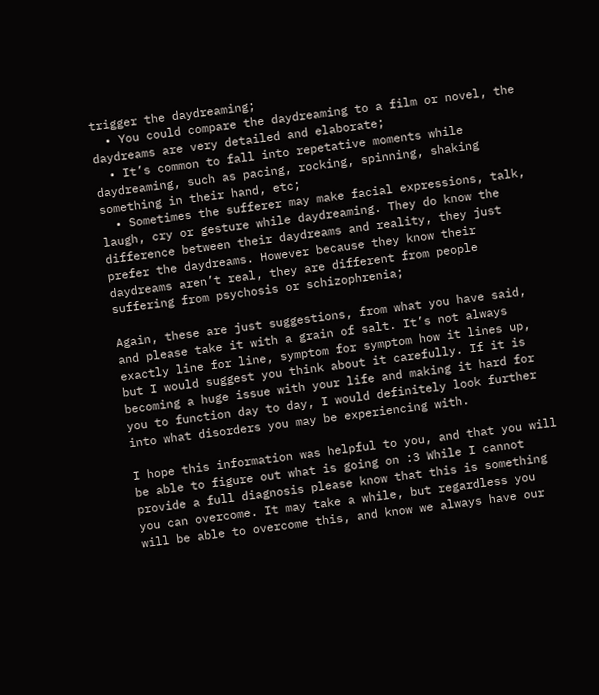trigger the daydreaming;
  • You could compare the daydreaming to a film or novel, the daydreams are very detailed and elaborate;
  • It’s common to fall into repetative moments while daydreaming, such as pacing, rocking, spinning, shaking something in their hand, etc;
  • Sometimes the sufferer may make facial expressions, talk, laugh, cry or gesture while daydreaming. They do know the difference between their daydreams and reality, they just prefer the daydreams. However because they know their daydreams aren’t real, they are different from people suffering from psychosis or schizophrenia;

Again, these are just suggestions, from what you have said, and please take it with a grain of salt. It’s not always exactly line for line, symptom for symptom how it lines up, but I would suggest you think about it carefully. If it is becoming a huge issue with your life and making it hard for you to function day to day, I would definitely look further into what disorders you may be experiencing with.

I hope this information was helpful to you, and that you will be able to figure out what is going on :3 While I cannot provide a full diagnosis please know that this is something you can overcome. It may take a while, but regardless you will be able to overcome this, and know we always have our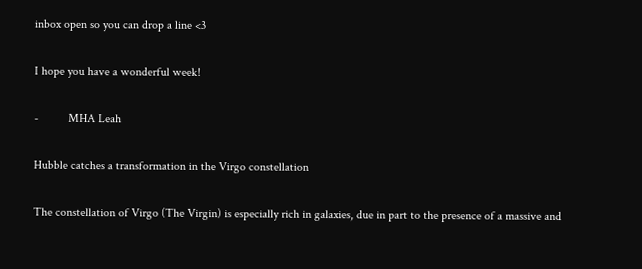inbox open so you can drop a line <3

I hope you have a wonderful week!

-          MHA Leah

Hubble catches a transformation in the Virgo constellation

The constellation of Virgo (The Virgin) is especially rich in galaxies, due in part to the presence of a massive and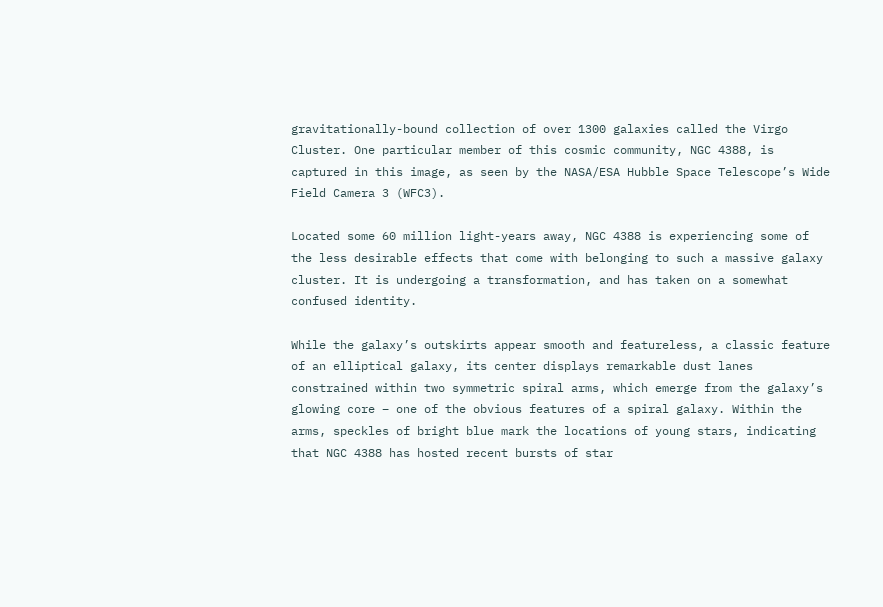gravitationally-bound collection of over 1300 galaxies called the Virgo Cluster. One particular member of this cosmic community, NGC 4388, is captured in this image, as seen by the NASA/ESA Hubble Space Telescope’s Wide Field Camera 3 (WFC3).

Located some 60 million light-years away, NGC 4388 is experiencing some of the less desirable effects that come with belonging to such a massive galaxy cluster. It is undergoing a transformation, and has taken on a somewhat confused identity.

While the galaxy’s outskirts appear smooth and featureless, a classic feature of an elliptical galaxy, its center displays remarkable dust lanes constrained within two symmetric spiral arms, which emerge from the galaxy’s glowing core – one of the obvious features of a spiral galaxy. Within the arms, speckles of bright blue mark the locations of young stars, indicating that NGC 4388 has hosted recent bursts of star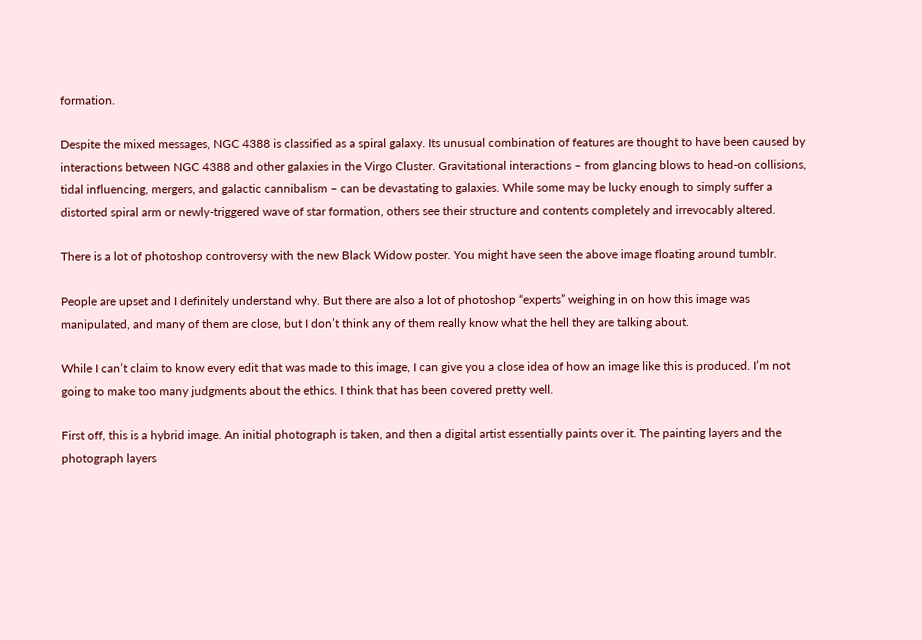formation.

Despite the mixed messages, NGC 4388 is classified as a spiral galaxy. Its unusual combination of features are thought to have been caused by interactions between NGC 4388 and other galaxies in the Virgo Cluster. Gravitational interactions – from glancing blows to head-on collisions, tidal influencing, mergers, and galactic cannibalism – can be devastating to galaxies. While some may be lucky enough to simply suffer a distorted spiral arm or newly-triggered wave of star formation, others see their structure and contents completely and irrevocably altered.

There is a lot of photoshop controversy with the new Black Widow poster. You might have seen the above image floating around tumblr.

People are upset and I definitely understand why. But there are also a lot of photoshop “experts” weighing in on how this image was manipulated, and many of them are close, but I don’t think any of them really know what the hell they are talking about.

While I can’t claim to know every edit that was made to this image, I can give you a close idea of how an image like this is produced. I’m not going to make too many judgments about the ethics. I think that has been covered pretty well.

First off, this is a hybrid image. An initial photograph is taken, and then a digital artist essentially paints over it. The painting layers and the photograph layers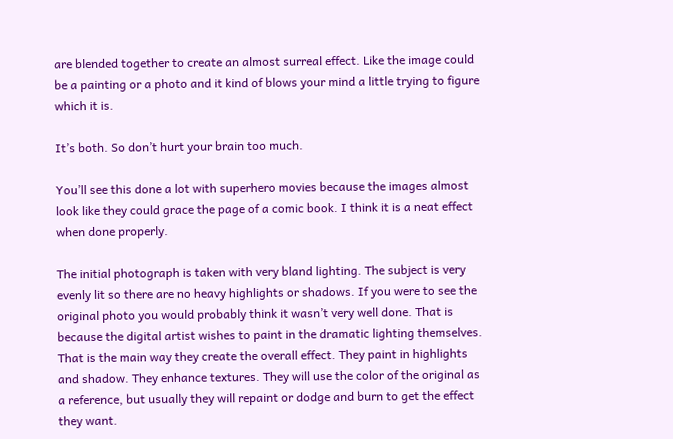are blended together to create an almost surreal effect. Like the image could be a painting or a photo and it kind of blows your mind a little trying to figure which it is.

It’s both. So don’t hurt your brain too much.

You’ll see this done a lot with superhero movies because the images almost look like they could grace the page of a comic book. I think it is a neat effect when done properly.

The initial photograph is taken with very bland lighting. The subject is very evenly lit so there are no heavy highlights or shadows. If you were to see the original photo you would probably think it wasn’t very well done. That is because the digital artist wishes to paint in the dramatic lighting themselves. That is the main way they create the overall effect. They paint in highlights and shadow. They enhance textures. They will use the color of the original as a reference, but usually they will repaint or dodge and burn to get the effect they want.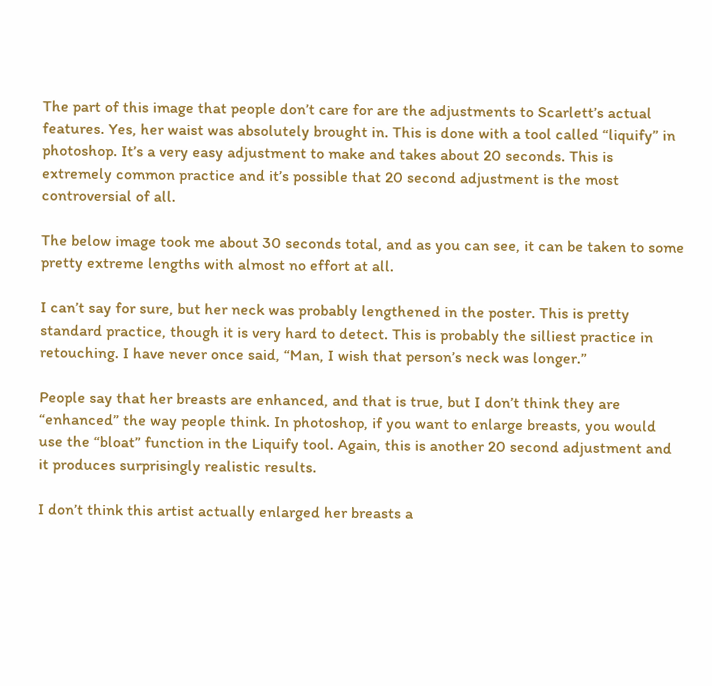The part of this image that people don’t care for are the adjustments to Scarlett’s actual features. Yes, her waist was absolutely brought in. This is done with a tool called “liquify” in photoshop. It’s a very easy adjustment to make and takes about 20 seconds. This is extremely common practice and it’s possible that 20 second adjustment is the most controversial of all.

The below image took me about 30 seconds total, and as you can see, it can be taken to some pretty extreme lengths with almost no effort at all.

I can’t say for sure, but her neck was probably lengthened in the poster. This is pretty standard practice, though it is very hard to detect. This is probably the silliest practice in retouching. I have never once said, “Man, I wish that person’s neck was longer.”

People say that her breasts are enhanced, and that is true, but I don’t think they are “enhanced” the way people think. In photoshop, if you want to enlarge breasts, you would use the “bloat” function in the Liquify tool. Again, this is another 20 second adjustment and it produces surprisingly realistic results.

I don’t think this artist actually enlarged her breasts a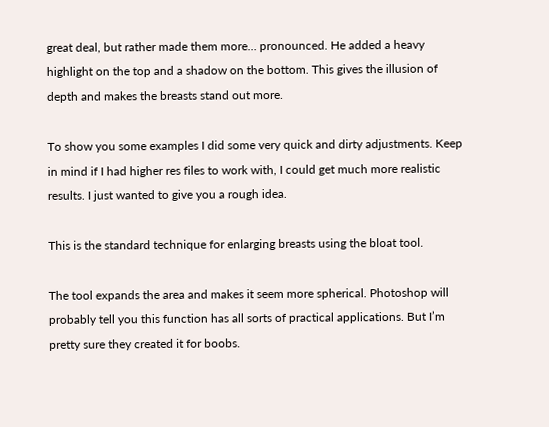great deal, but rather made them more… pronounced. He added a heavy highlight on the top and a shadow on the bottom. This gives the illusion of depth and makes the breasts stand out more.

To show you some examples I did some very quick and dirty adjustments. Keep in mind if I had higher res files to work with, I could get much more realistic results. I just wanted to give you a rough idea.

This is the standard technique for enlarging breasts using the bloat tool.

The tool expands the area and makes it seem more spherical. Photoshop will probably tell you this function has all sorts of practical applications. But I’m pretty sure they created it for boobs.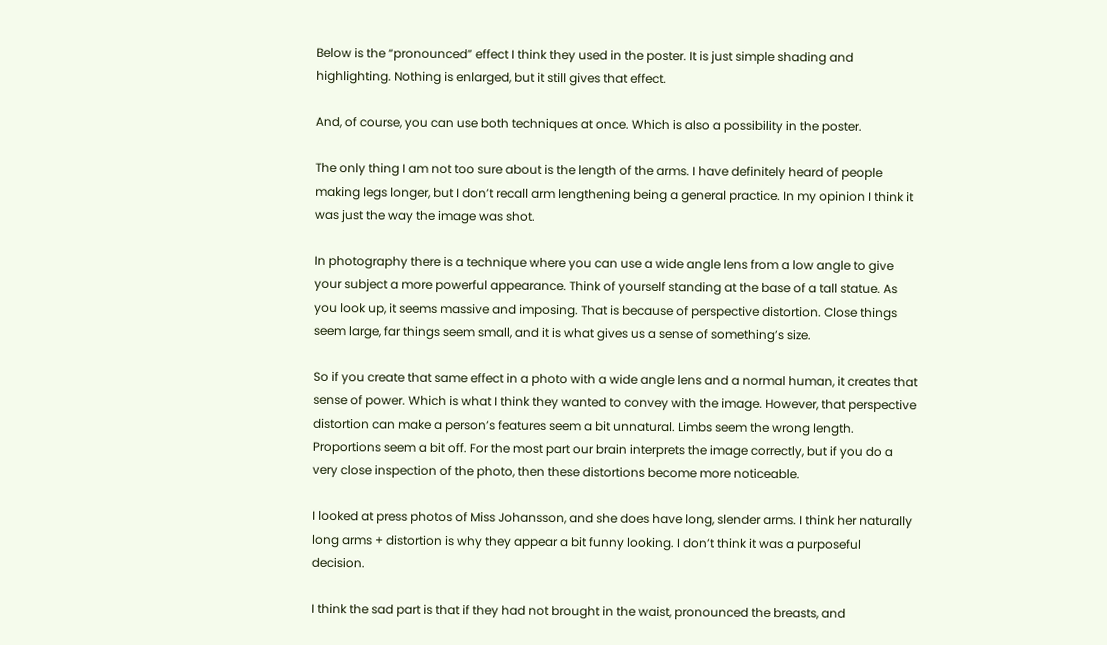Below is the “pronounced” effect I think they used in the poster. It is just simple shading and highlighting. Nothing is enlarged, but it still gives that effect.

And, of course, you can use both techniques at once. Which is also a possibility in the poster.

The only thing I am not too sure about is the length of the arms. I have definitely heard of people making legs longer, but I don’t recall arm lengthening being a general practice. In my opinion I think it was just the way the image was shot.

In photography there is a technique where you can use a wide angle lens from a low angle to give your subject a more powerful appearance. Think of yourself standing at the base of a tall statue. As you look up, it seems massive and imposing. That is because of perspective distortion. Close things seem large, far things seem small, and it is what gives us a sense of something’s size.

So if you create that same effect in a photo with a wide angle lens and a normal human, it creates that sense of power. Which is what I think they wanted to convey with the image. However, that perspective distortion can make a person’s features seem a bit unnatural. Limbs seem the wrong length. Proportions seem a bit off. For the most part our brain interprets the image correctly, but if you do a very close inspection of the photo, then these distortions become more noticeable.

I looked at press photos of Miss Johansson, and she does have long, slender arms. I think her naturally long arms + distortion is why they appear a bit funny looking. I don’t think it was a purposeful decision.

I think the sad part is that if they had not brought in the waist, pronounced the breasts, and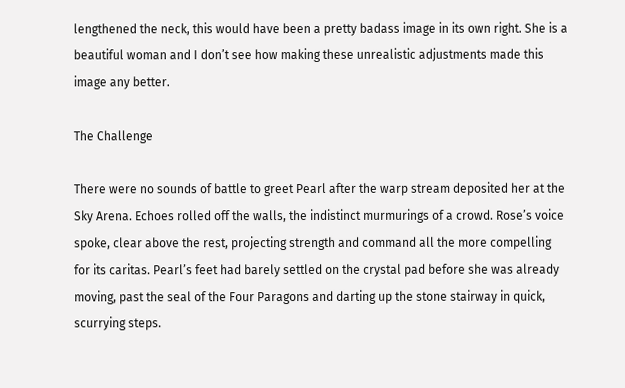lengthened the neck, this would have been a pretty badass image in its own right. She is a beautiful woman and I don’t see how making these unrealistic adjustments made this image any better.

The Challenge

There were no sounds of battle to greet Pearl after the warp stream deposited her at the Sky Arena. Echoes rolled off the walls, the indistinct murmurings of a crowd. Rose’s voice spoke, clear above the rest, projecting strength and command all the more compelling for its caritas. Pearl’s feet had barely settled on the crystal pad before she was already moving, past the seal of the Four Paragons and darting up the stone stairway in quick, scurrying steps.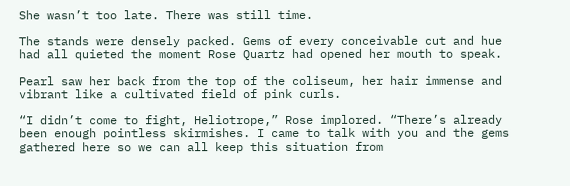She wasn’t too late. There was still time.

The stands were densely packed. Gems of every conceivable cut and hue had all quieted the moment Rose Quartz had opened her mouth to speak.

Pearl saw her back from the top of the coliseum, her hair immense and vibrant like a cultivated field of pink curls.

“I didn’t come to fight, Heliotrope,” Rose implored. “There’s already been enough pointless skirmishes. I came to talk with you and the gems gathered here so we can all keep this situation from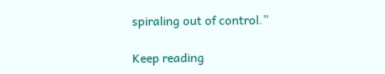spiraling out of control.”

Keep reading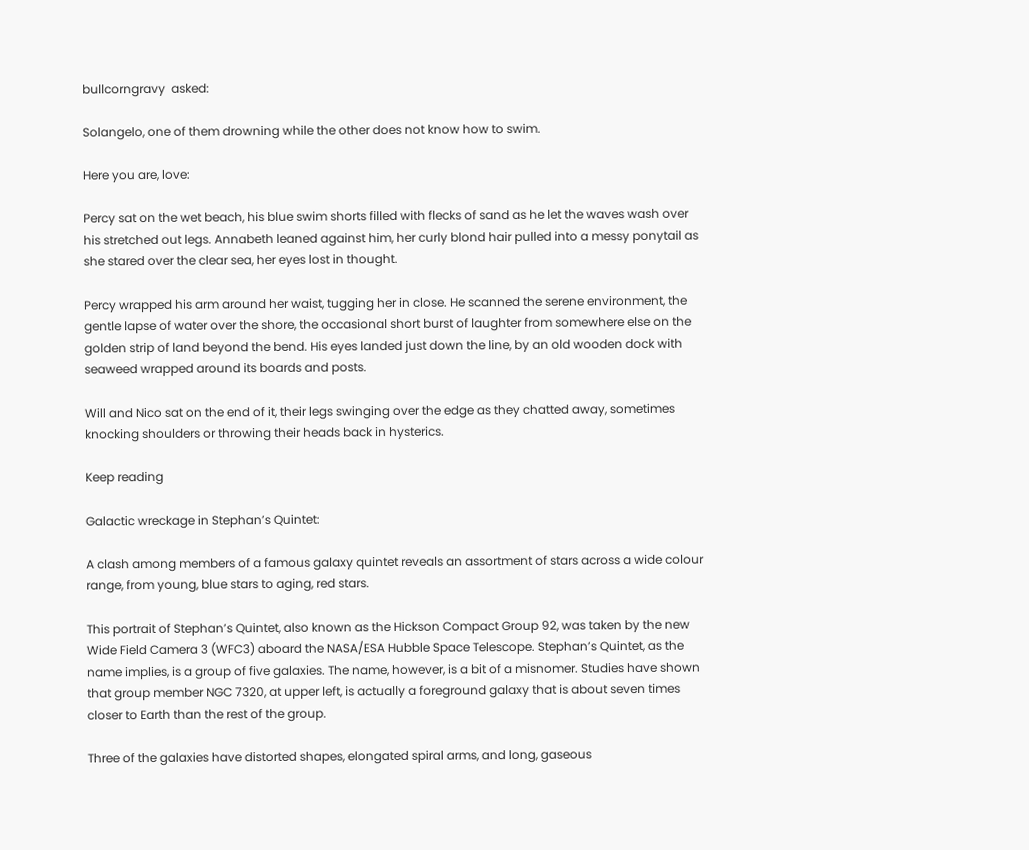bullcorngravy  asked:

Solangelo, one of them drowning while the other does not know how to swim.

Here you are, love:

Percy sat on the wet beach, his blue swim shorts filled with flecks of sand as he let the waves wash over his stretched out legs. Annabeth leaned against him, her curly blond hair pulled into a messy ponytail as she stared over the clear sea, her eyes lost in thought.

Percy wrapped his arm around her waist, tugging her in close. He scanned the serene environment, the gentle lapse of water over the shore, the occasional short burst of laughter from somewhere else on the golden strip of land beyond the bend. His eyes landed just down the line, by an old wooden dock with seaweed wrapped around its boards and posts.

Will and Nico sat on the end of it, their legs swinging over the edge as they chatted away, sometimes knocking shoulders or throwing their heads back in hysterics.

Keep reading

Galactic wreckage in Stephan’s Quintet:

A clash among members of a famous galaxy quintet reveals an assortment of stars across a wide colour range, from young, blue stars to aging, red stars.

This portrait of Stephan’s Quintet, also known as the Hickson Compact Group 92, was taken by the new Wide Field Camera 3 (WFC3) aboard the NASA/ESA Hubble Space Telescope. Stephan’s Quintet, as the name implies, is a group of five galaxies. The name, however, is a bit of a misnomer. Studies have shown that group member NGC 7320, at upper left, is actually a foreground galaxy that is about seven times closer to Earth than the rest of the group.

Three of the galaxies have distorted shapes, elongated spiral arms, and long, gaseous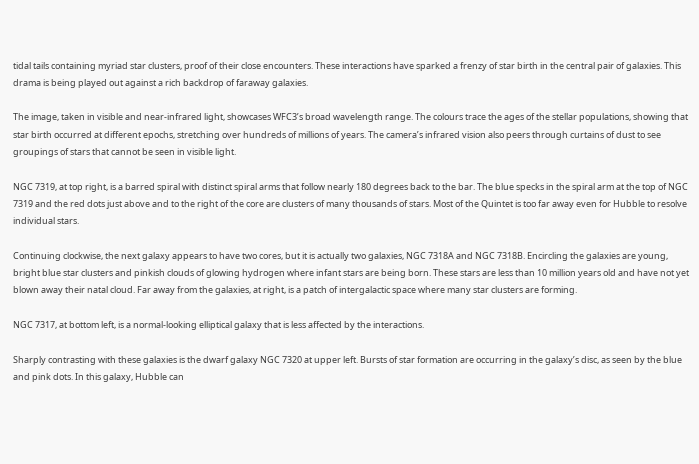tidal tails containing myriad star clusters, proof of their close encounters. These interactions have sparked a frenzy of star birth in the central pair of galaxies. This drama is being played out against a rich backdrop of faraway galaxies.

The image, taken in visible and near-infrared light, showcases WFC3’s broad wavelength range. The colours trace the ages of the stellar populations, showing that star birth occurred at different epochs, stretching over hundreds of millions of years. The camera’s infrared vision also peers through curtains of dust to see groupings of stars that cannot be seen in visible light.

NGC 7319, at top right, is a barred spiral with distinct spiral arms that follow nearly 180 degrees back to the bar. The blue specks in the spiral arm at the top of NGC 7319 and the red dots just above and to the right of the core are clusters of many thousands of stars. Most of the Quintet is too far away even for Hubble to resolve individual stars.

Continuing clockwise, the next galaxy appears to have two cores, but it is actually two galaxies, NGC 7318A and NGC 7318B. Encircling the galaxies are young, bright blue star clusters and pinkish clouds of glowing hydrogen where infant stars are being born. These stars are less than 10 million years old and have not yet blown away their natal cloud. Far away from the galaxies, at right, is a patch of intergalactic space where many star clusters are forming.

NGC 7317, at bottom left, is a normal-looking elliptical galaxy that is less affected by the interactions.

Sharply contrasting with these galaxies is the dwarf galaxy NGC 7320 at upper left. Bursts of star formation are occurring in the galaxy’s disc, as seen by the blue and pink dots. In this galaxy, Hubble can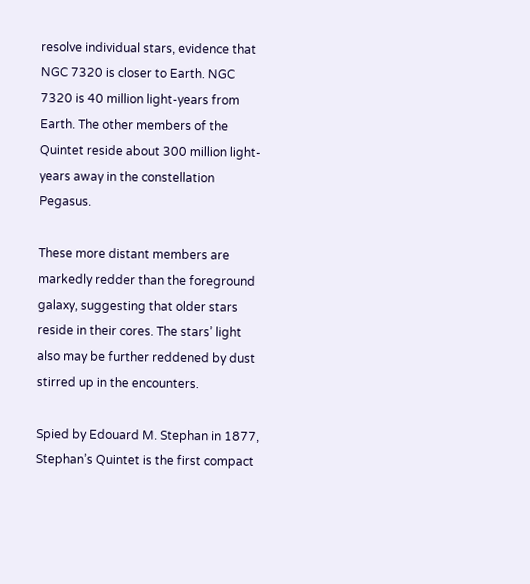resolve individual stars, evidence that NGC 7320 is closer to Earth. NGC 7320 is 40 million light-years from Earth. The other members of the Quintet reside about 300 million light-years away in the constellation Pegasus.

These more distant members are markedly redder than the foreground galaxy, suggesting that older stars reside in their cores. The stars’ light also may be further reddened by dust stirred up in the encounters.

Spied by Edouard M. Stephan in 1877, Stephan’s Quintet is the first compact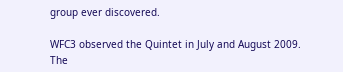group ever discovered.

WFC3 observed the Quintet in July and August 2009. The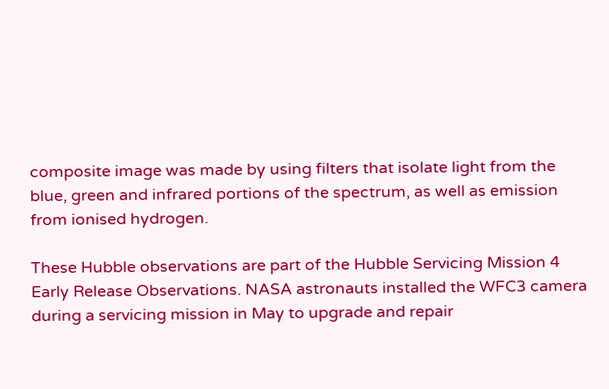composite image was made by using filters that isolate light from the blue, green and infrared portions of the spectrum, as well as emission from ionised hydrogen.

These Hubble observations are part of the Hubble Servicing Mission 4 Early Release Observations. NASA astronauts installed the WFC3 camera during a servicing mission in May to upgrade and repair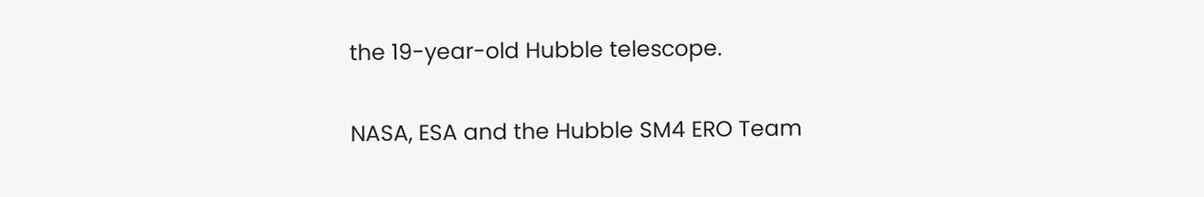the 19-year-old Hubble telescope.

NASA, ESA and the Hubble SM4 ERO Team